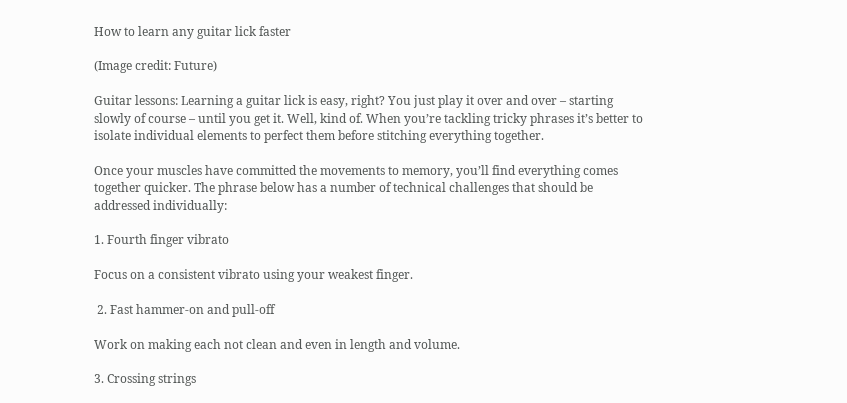How to learn any guitar lick faster

(Image credit: Future)

Guitar lessons: Learning a guitar lick is easy, right? You just play it over and over – starting slowly of course – until you get it. Well, kind of. When you’re tackling tricky phrases it’s better to isolate individual elements to perfect them before stitching everything together.

Once your muscles have committed the movements to memory, you’ll find everything comes together quicker. The phrase below has a number of technical challenges that should be addressed individually:

1. Fourth finger vibrato

Focus on a consistent vibrato using your weakest finger.

 2. Fast hammer-on and pull-off

Work on making each not clean and even in length and volume.

3. Crossing strings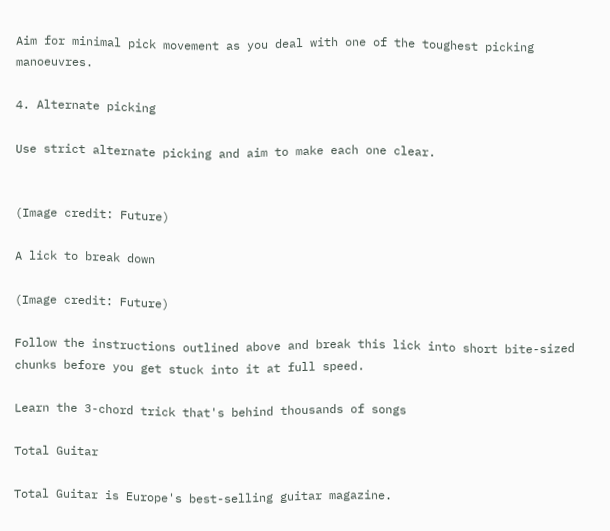Aim for minimal pick movement as you deal with one of the toughest picking manoeuvres.

4. Alternate picking

Use strict alternate picking and aim to make each one clear.


(Image credit: Future)

A lick to break down

(Image credit: Future)

Follow the instructions outlined above and break this lick into short bite-sized chunks before you get stuck into it at full speed.

Learn the 3-chord trick that's behind thousands of songs

Total Guitar

Total Guitar is Europe's best-selling guitar magazine.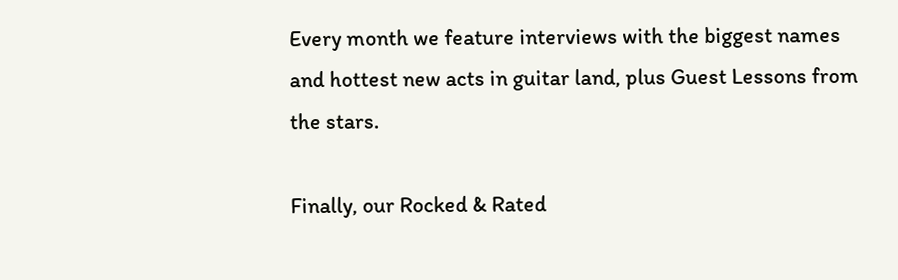Every month we feature interviews with the biggest names and hottest new acts in guitar land, plus Guest Lessons from the stars.

Finally, our Rocked & Rated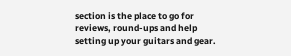section is the place to go for reviews, round-ups and help setting up your guitars and gear.